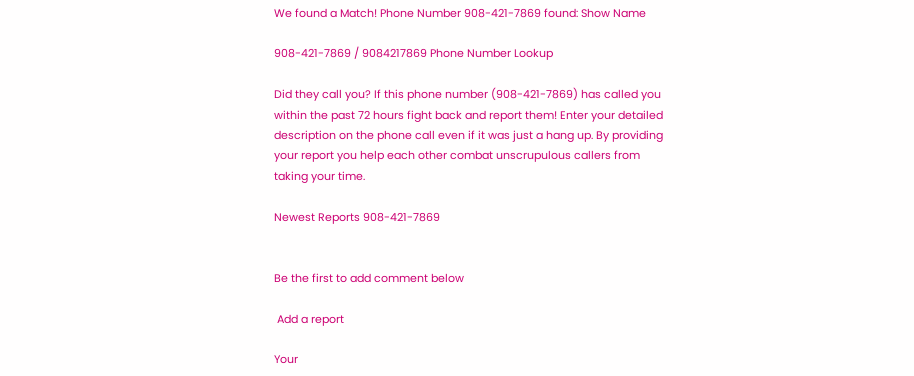We found a Match! Phone Number 908-421-7869 found: Show Name

908-421-7869 / 9084217869 Phone Number Lookup

Did they call you? If this phone number (908-421-7869) has called you within the past 72 hours fight back and report them! Enter your detailed description on the phone call even if it was just a hang up. By providing your report you help each other combat unscrupulous callers from taking your time.

Newest Reports 908-421-7869


Be the first to add comment below

 Add a report

Your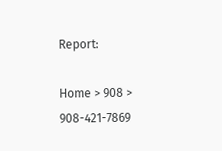Report:

Home > 908 > 908-421-7869